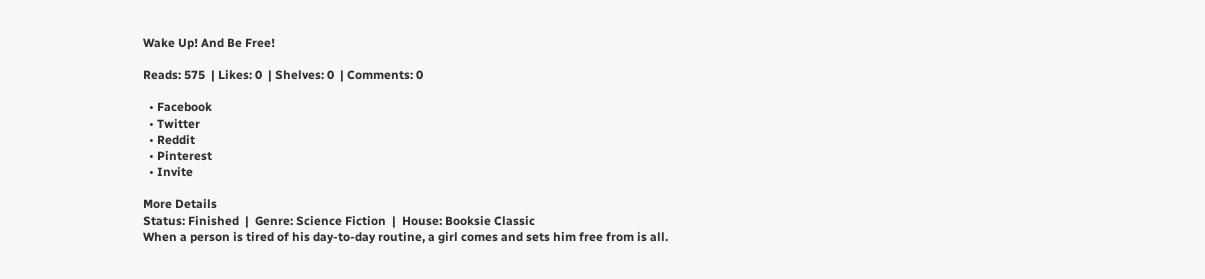Wake Up! And Be Free!

Reads: 575  | Likes: 0  | Shelves: 0  | Comments: 0

  • Facebook
  • Twitter
  • Reddit
  • Pinterest
  • Invite

More Details
Status: Finished  |  Genre: Science Fiction  |  House: Booksie Classic
When a person is tired of his day-to-day routine, a girl comes and sets him free from is all.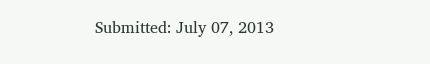Submitted: July 07, 2013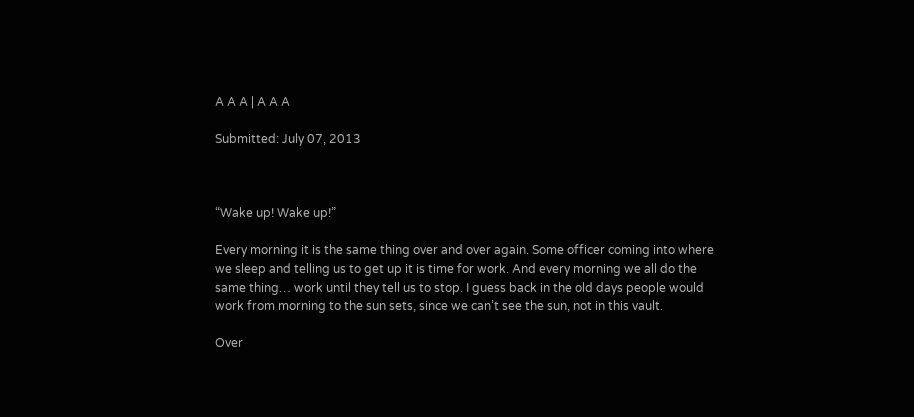A A A | A A A

Submitted: July 07, 2013



“Wake up! Wake up!”

Every morning it is the same thing over and over again. Some officer coming into where we sleep and telling us to get up it is time for work. And every morning we all do the same thing… work until they tell us to stop. I guess back in the old days people would work from morning to the sun sets, since we can’t see the sun, not in this vault.

Over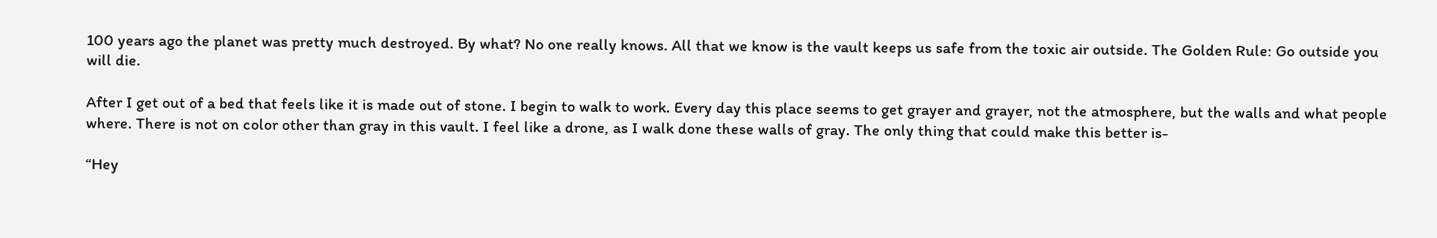100 years ago the planet was pretty much destroyed. By what? No one really knows. All that we know is the vault keeps us safe from the toxic air outside. The Golden Rule: Go outside you will die.

After I get out of a bed that feels like it is made out of stone. I begin to walk to work. Every day this place seems to get grayer and grayer, not the atmosphere, but the walls and what people where. There is not on color other than gray in this vault. I feel like a drone, as I walk done these walls of gray. The only thing that could make this better is-

“Hey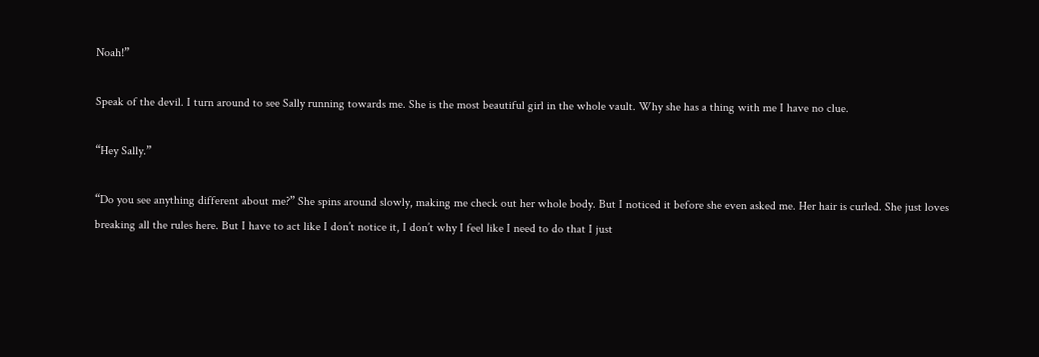Noah!”

Speak of the devil. I turn around to see Sally running towards me. She is the most beautiful girl in the whole vault. Why she has a thing with me I have no clue.

“Hey Sally.”

“Do you see anything different about me?” She spins around slowly, making me check out her whole body. But I noticed it before she even asked me. Her hair is curled. She just loves breaking all the rules here. But I have to act like I don’t notice it, I don’t why I feel like I need to do that I just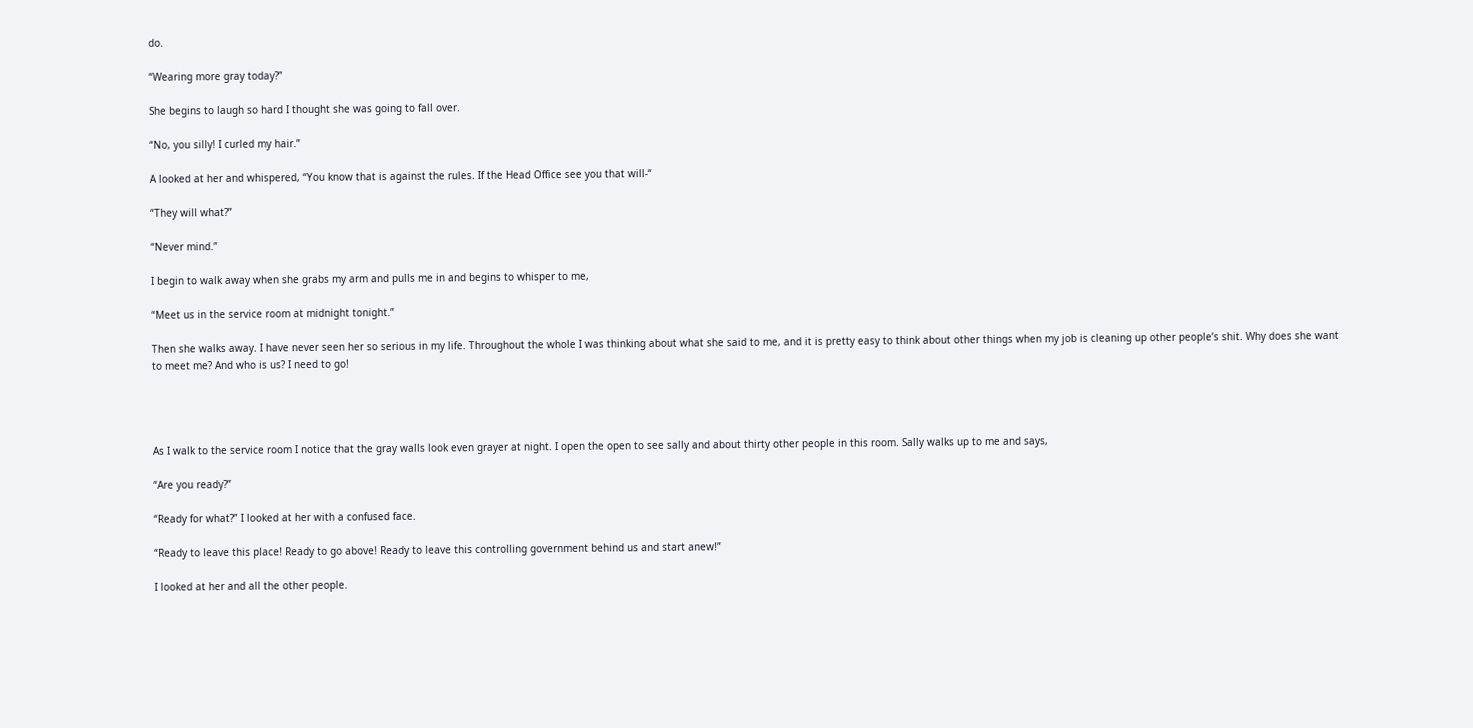do.

“Wearing more gray today?”

She begins to laugh so hard I thought she was going to fall over.

“No, you silly! I curled my hair.”

A looked at her and whispered, “You know that is against the rules. If the Head Office see you that will-“

“They will what?”

“Never mind.”

I begin to walk away when she grabs my arm and pulls me in and begins to whisper to me,

“Meet us in the service room at midnight tonight.”

Then she walks away. I have never seen her so serious in my life. Throughout the whole I was thinking about what she said to me, and it is pretty easy to think about other things when my job is cleaning up other people’s shit. Why does she want to meet me? And who is us? I need to go!




As I walk to the service room I notice that the gray walls look even grayer at night. I open the open to see sally and about thirty other people in this room. Sally walks up to me and says,

“Are you ready?”

“Ready for what?” I looked at her with a confused face.

“Ready to leave this place! Ready to go above! Ready to leave this controlling government behind us and start anew!”

I looked at her and all the other people.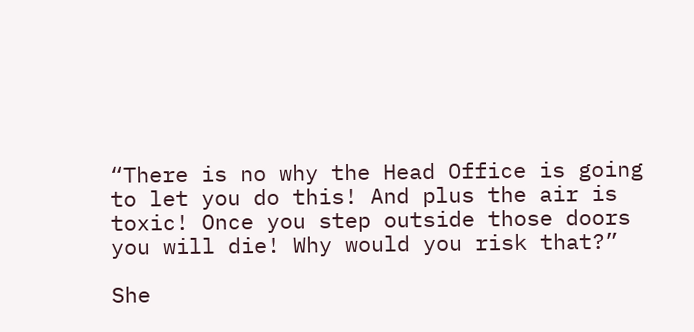“There is no why the Head Office is going to let you do this! And plus the air is toxic! Once you step outside those doors you will die! Why would you risk that?”

She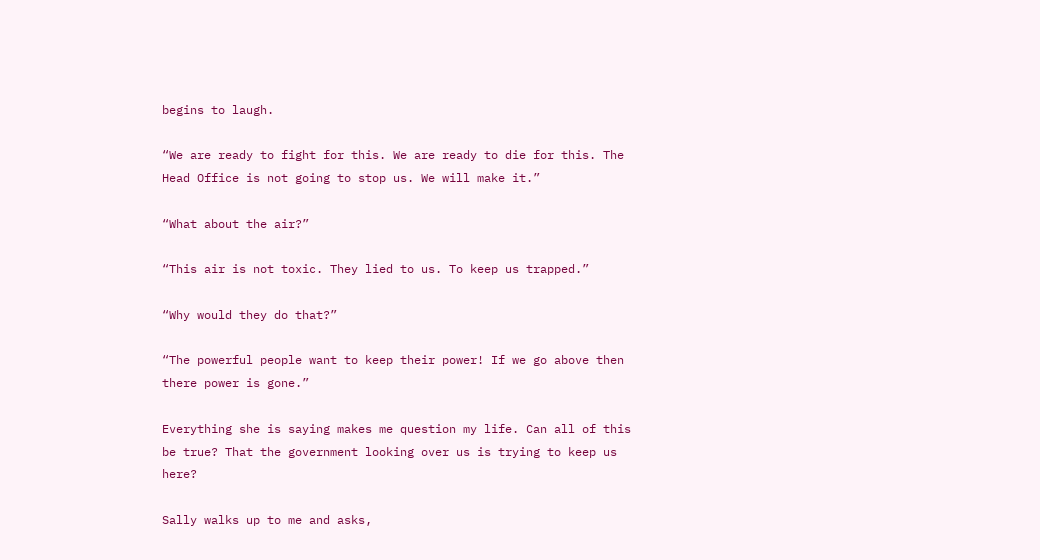begins to laugh.

“We are ready to fight for this. We are ready to die for this. The Head Office is not going to stop us. We will make it.”

“What about the air?”

“This air is not toxic. They lied to us. To keep us trapped.”

“Why would they do that?”

“The powerful people want to keep their power! If we go above then there power is gone.”

Everything she is saying makes me question my life. Can all of this be true? That the government looking over us is trying to keep us here?

Sally walks up to me and asks,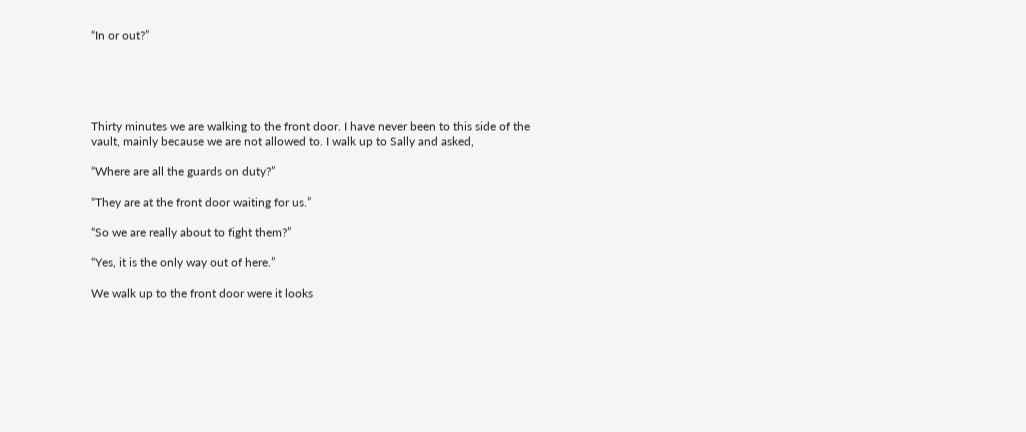“In or out?”





Thirty minutes we are walking to the front door. I have never been to this side of the vault, mainly because we are not allowed to. I walk up to Sally and asked,

“Where are all the guards on duty?”

“They are at the front door waiting for us.”

“So we are really about to fight them?”

“Yes, it is the only way out of here.”

We walk up to the front door were it looks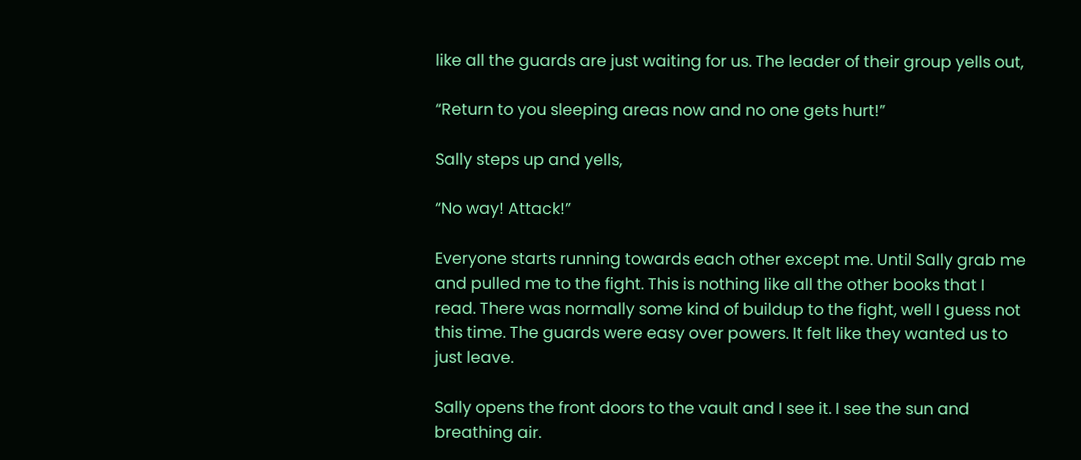like all the guards are just waiting for us. The leader of their group yells out,

“Return to you sleeping areas now and no one gets hurt!”

Sally steps up and yells,

“No way! Attack!”

Everyone starts running towards each other except me. Until Sally grab me and pulled me to the fight. This is nothing like all the other books that I read. There was normally some kind of buildup to the fight, well I guess not this time. The guards were easy over powers. It felt like they wanted us to just leave.

Sally opens the front doors to the vault and I see it. I see the sun and breathing air.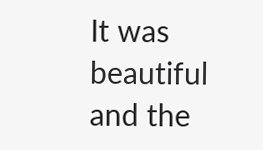It was beautiful and the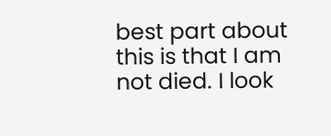best part about this is that I am not died. I look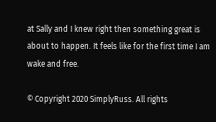at Sally and I knew right then something great is about to happen. It feels like for the first time I am wake and free.

© Copyright 2020 SimplyRuss. All rights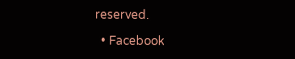reserved.

  • Facebook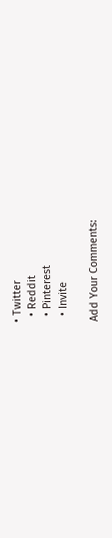• Twitter
  • Reddit
  • Pinterest
  • Invite

Add Your Comments: